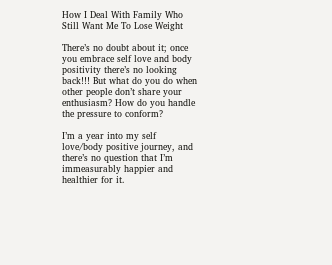How I Deal With Family Who Still Want Me To Lose Weight

There’s no doubt about it; once you embrace self love and body positivity there’s no looking back!!! But what do you do when other people don’t share your enthusiasm? How do you handle the pressure to conform?

I’m a year into my self love/body positive journey, and there’s no question that I’m immeasurably happier and healthier for it.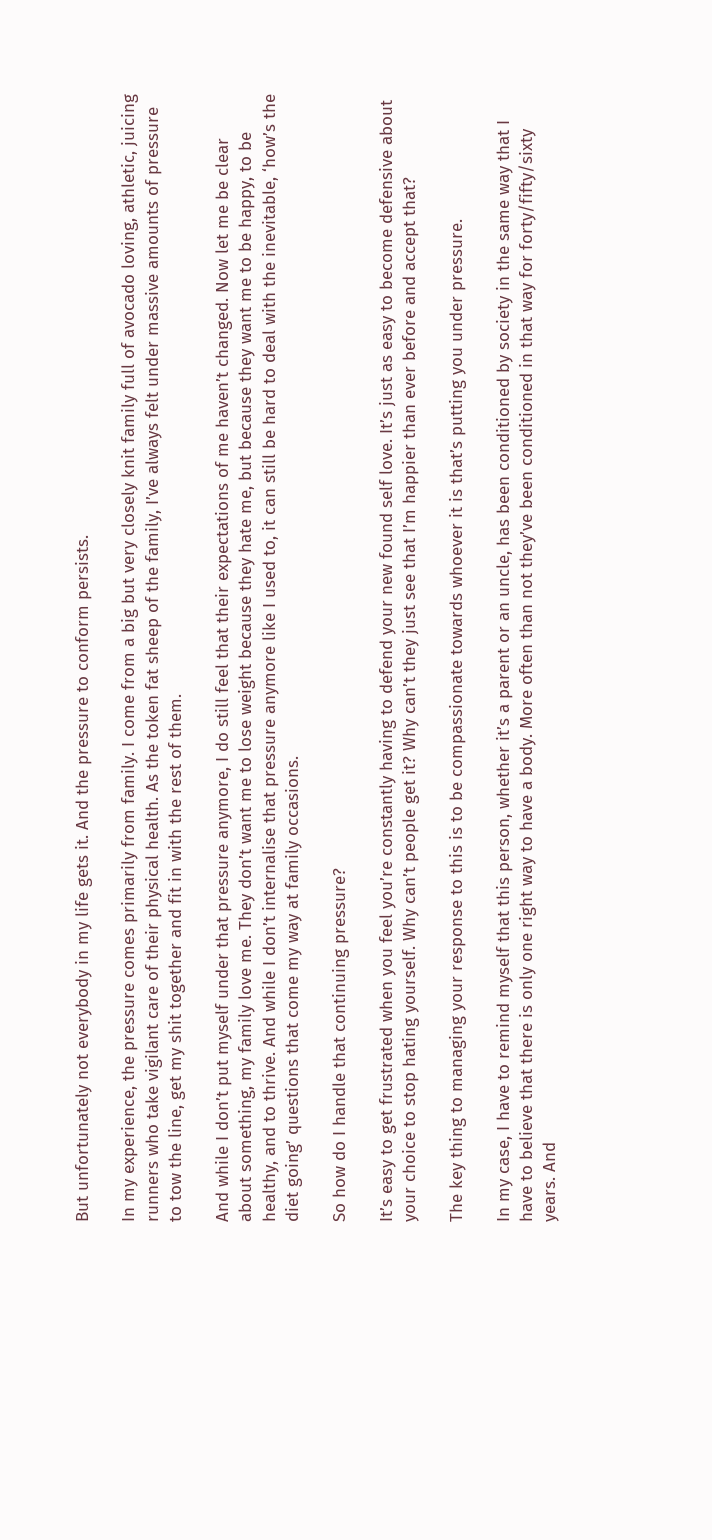But unfortunately not everybody in my life gets it. And the pressure to conform persists.

In my experience, the pressure comes primarily from family. I come from a big but very closely knit family full of avocado loving, athletic, juicing runners who take vigilant care of their physical health. As the token fat sheep of the family, I’ve always felt under massive amounts of pressure to tow the line, get my shit together and fit in with the rest of them.

And while I don’t put myself under that pressure anymore, I do still feel that their expectations of me haven’t changed. Now let me be clear about something, my family love me. They don’t want me to lose weight because they hate me, but because they want me to be happy, to be healthy, and to thrive. And while I don’t internalise that pressure anymore like I used to, it can still be hard to deal with the inevitable, ‘how’s the diet going’ questions that come my way at family occasions.

So how do I handle that continuing pressure?

It’s easy to get frustrated when you feel you’re constantly having to defend your new found self love. It’s just as easy to become defensive about your choice to stop hating yourself. Why can’t people get it? Why can’t they just see that I’m happier than ever before and accept that?

The key thing to managing your response to this is to be compassionate towards whoever it is that’s putting you under pressure.

In my case, I have to remind myself that this person, whether it’s a parent or an uncle, has been conditioned by society in the same way that I have to believe that there is only one right way to have a body. More often than not they’ve been conditioned in that way for forty/fifty/sixty years. And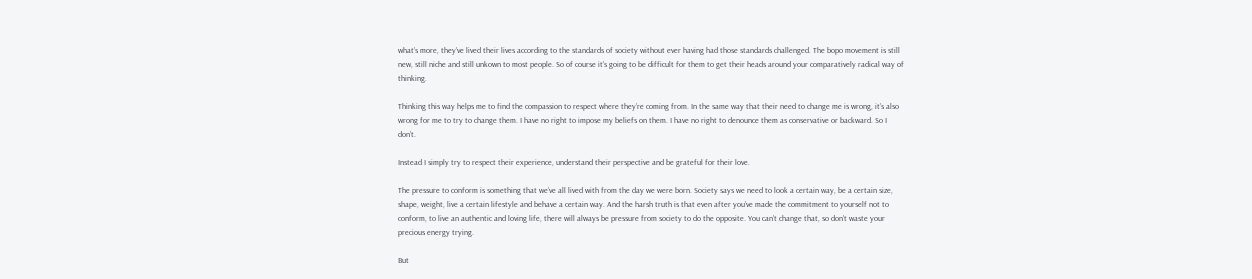what’s more, they’ve lived their lives according to the standards of society without ever having had those standards challenged. The bopo movement is still new, still niche and still unkown to most people. So of course it’s going to be difficult for them to get their heads around your comparatively radical way of thinking.

Thinking this way helps me to find the compassion to respect where they’re coming from. In the same way that their need to change me is wrong, it’s also wrong for me to try to change them. I have no right to impose my beliefs on them. I have no right to denounce them as conservative or backward. So I don’t.

Instead I simply try to respect their experience, understand their perspective and be grateful for their love.

The pressure to conform is something that we’ve all lived with from the day we were born. Society says we need to look a certain way, be a certain size, shape, weight, live a certain lifestyle and behave a certain way. And the harsh truth is that even after you’ve made the commitment to yourself not to conform, to live an authentic and loving life, there will always be pressure from society to do the opposite. You can’t change that, so don’t waste your precious energy trying.

But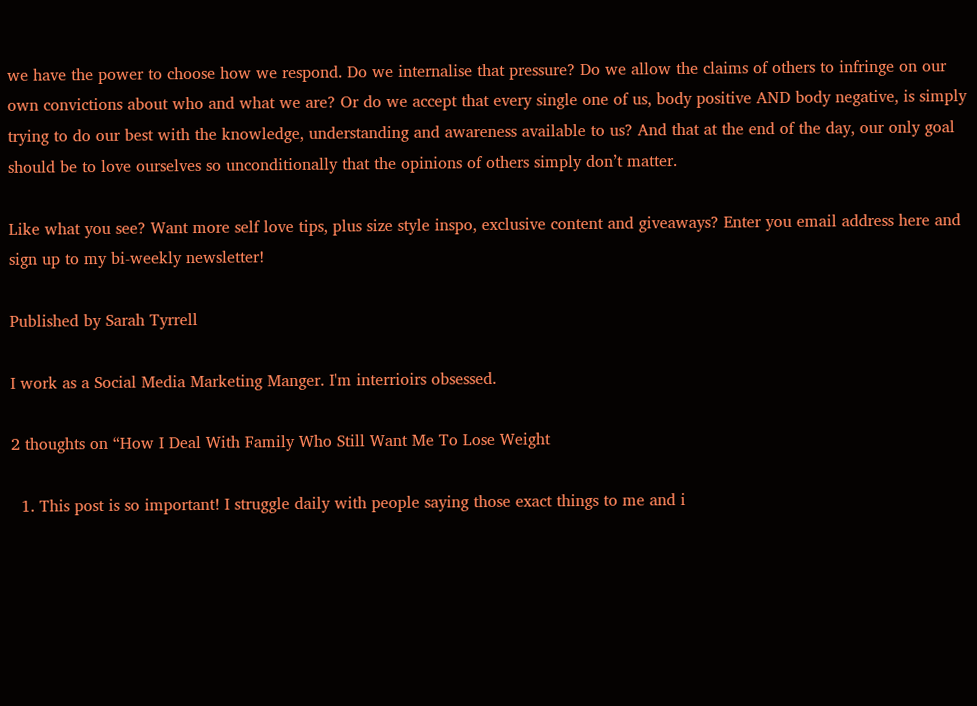we have the power to choose how we respond. Do we internalise that pressure? Do we allow the claims of others to infringe on our own convictions about who and what we are? Or do we accept that every single one of us, body positive AND body negative, is simply trying to do our best with the knowledge, understanding and awareness available to us? And that at the end of the day, our only goal should be to love ourselves so unconditionally that the opinions of others simply don’t matter.

Like what you see? Want more self love tips, plus size style inspo, exclusive content and giveaways? Enter you email address here and sign up to my bi-weekly newsletter!

Published by Sarah Tyrrell

I work as a Social Media Marketing Manger. I'm interrioirs obsessed.

2 thoughts on “How I Deal With Family Who Still Want Me To Lose Weight

  1. This post is so important! I struggle daily with people saying those exact things to me and i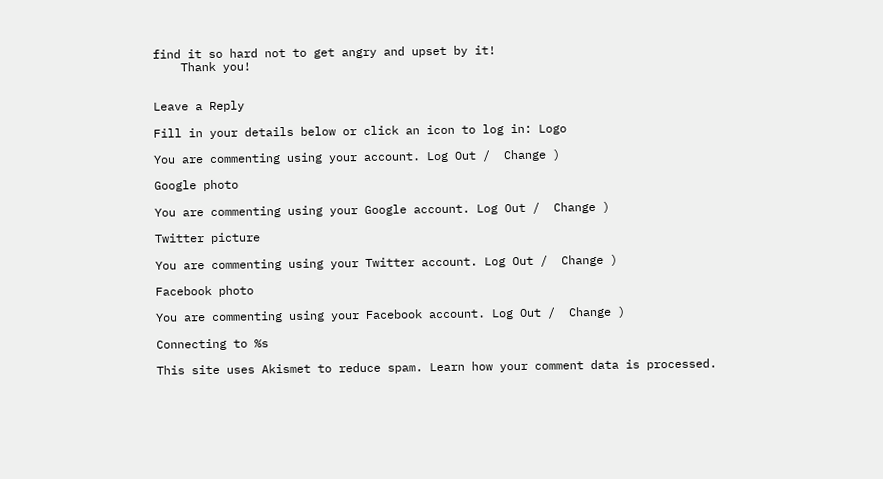find it so hard not to get angry and upset by it!
    Thank you!


Leave a Reply

Fill in your details below or click an icon to log in: Logo

You are commenting using your account. Log Out /  Change )

Google photo

You are commenting using your Google account. Log Out /  Change )

Twitter picture

You are commenting using your Twitter account. Log Out /  Change )

Facebook photo

You are commenting using your Facebook account. Log Out /  Change )

Connecting to %s

This site uses Akismet to reduce spam. Learn how your comment data is processed.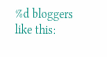%d bloggers like this: